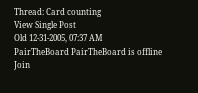Thread: Card counting
View Single Post
Old 12-31-2005, 07:37 AM
PairTheBoard PairTheBoard is offline
Join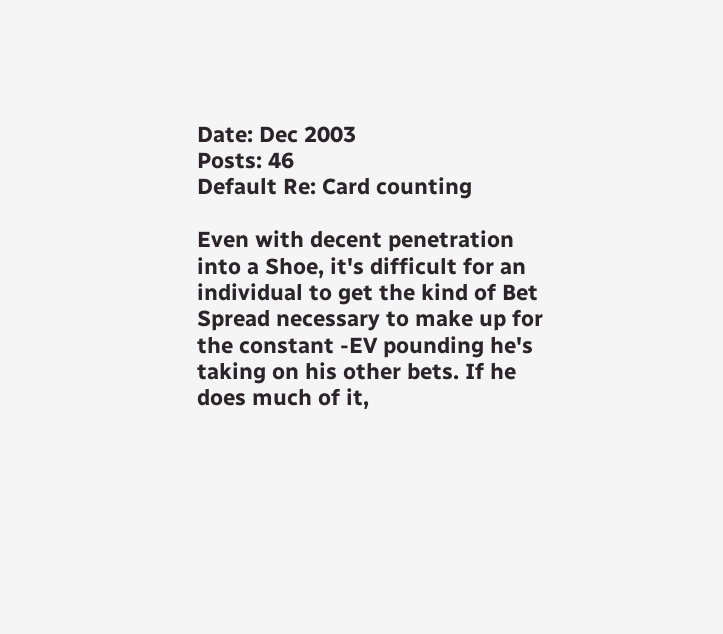Date: Dec 2003
Posts: 46
Default Re: Card counting

Even with decent penetration into a Shoe, it's difficult for an individual to get the kind of Bet Spread necessary to make up for the constant -EV pounding he's taking on his other bets. If he does much of it,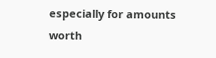especially for amounts worth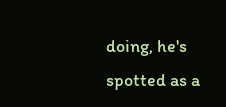doing, he's spotted as a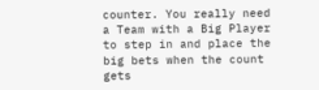counter. You really need a Team with a Big Player to step in and place the big bets when the count gets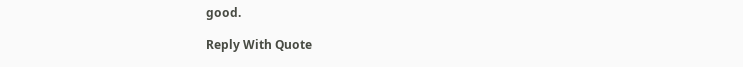good.

Reply With Quote